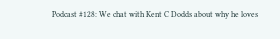Podcast #128: We chat with Kent C Dodds about why he loves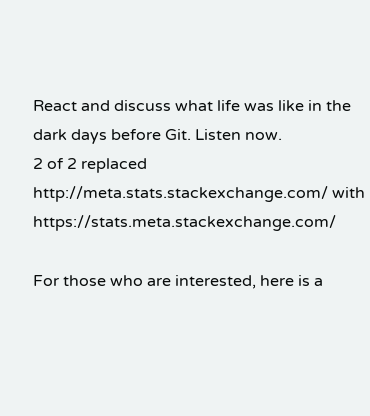React and discuss what life was like in the dark days before Git. Listen now.
2 of 2 replaced http://meta.stats.stackexchange.com/ with https://stats.meta.stackexchange.com/

For those who are interested, here is a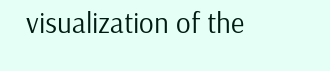visualization of the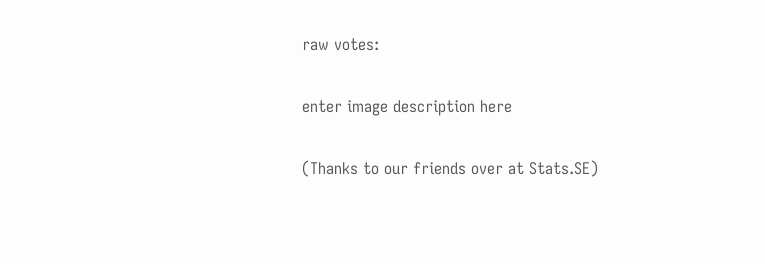raw votes:

enter image description here

(Thanks to our friends over at Stats.SE)